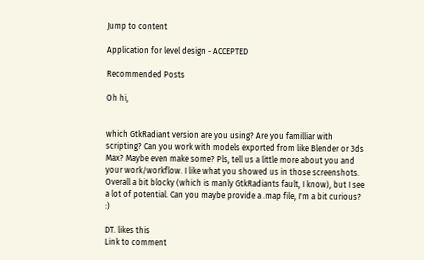Jump to content

Application for level design - ACCEPTED

Recommended Posts

Oh hi,


which GtkRadiant version are you using? Are you familliar with scripting? Can you work with models exported from like Blender or 3ds Max? Maybe even make some? Pls, tell us a little more about you and your work/workflow. I like what you showed us in those screenshots. Overall a bit blocky (which is manly GtkRadiants fault, I know), but I see a lot of potential. Can you maybe provide a .map file, I'm a bit curious? :)

DT. likes this
Link to comment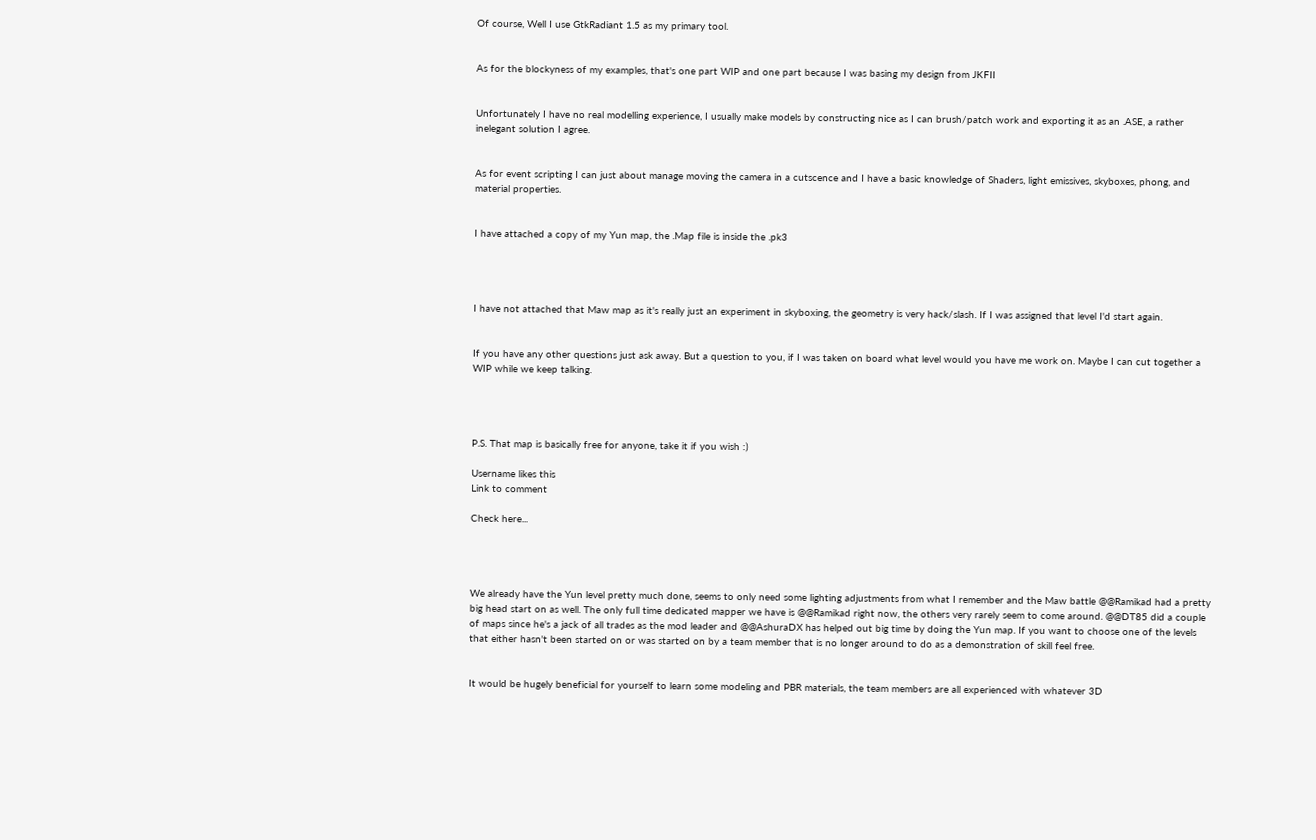Of course, Well I use GtkRadiant 1.5 as my primary tool.


As for the blockyness of my examples, that's one part WIP and one part because I was basing my design from JKFII


Unfortunately I have no real modelling experience, I usually make models by constructing nice as I can brush/patch work and exporting it as an .ASE, a rather inelegant solution I agree.


As for event scripting I can just about manage moving the camera in a cutscence and I have a basic knowledge of Shaders, light emissives, skyboxes, phong, and material properties.


I have attached a copy of my Yun map, the .Map file is inside the .pk3




I have not attached that Maw map as it's really just an experiment in skyboxing, the geometry is very hack/slash. If I was assigned that level I'd start again.


If you have any other questions just ask away. But a question to you, if I was taken on board what level would you have me work on. Maybe I can cut together a WIP while we keep talking.




P.S. That map is basically free for anyone, take it if you wish :)

Username likes this
Link to comment

Check here...




We already have the Yun level pretty much done, seems to only need some lighting adjustments from what I remember and the Maw battle @@Ramikad had a pretty big head start on as well. The only full time dedicated mapper we have is @@Ramikad right now, the others very rarely seem to come around. @@DT85 did a couple of maps since he's a jack of all trades as the mod leader and @@AshuraDX has helped out big time by doing the Yun map. If you want to choose one of the levels that either hasn't been started on or was started on by a team member that is no longer around to do as a demonstration of skill feel free.


It would be hugely beneficial for yourself to learn some modeling and PBR materials, the team members are all experienced with whatever 3D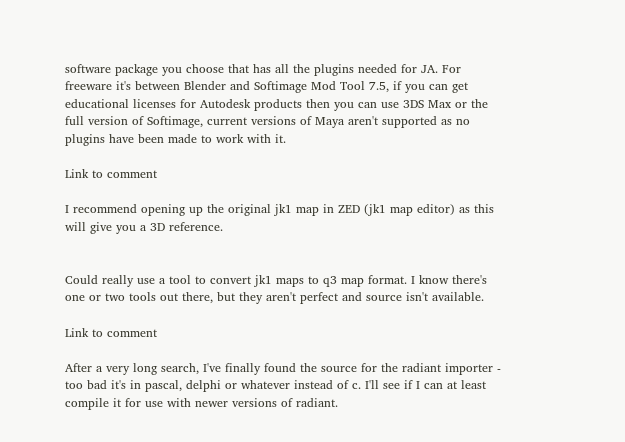software package you choose that has all the plugins needed for JA. For freeware it's between Blender and Softimage Mod Tool 7.5, if you can get educational licenses for Autodesk products then you can use 3DS Max or the full version of Softimage, current versions of Maya aren't supported as no plugins have been made to work with it.

Link to comment

I recommend opening up the original jk1 map in ZED (jk1 map editor) as this will give you a 3D reference.


Could really use a tool to convert jk1 maps to q3 map format. I know there's one or two tools out there, but they aren't perfect and source isn't available.

Link to comment

After a very long search, I've finally found the source for the radiant importer - too bad it's in pascal, delphi or whatever instead of c. I'll see if I can at least compile it for use with newer versions of radiant.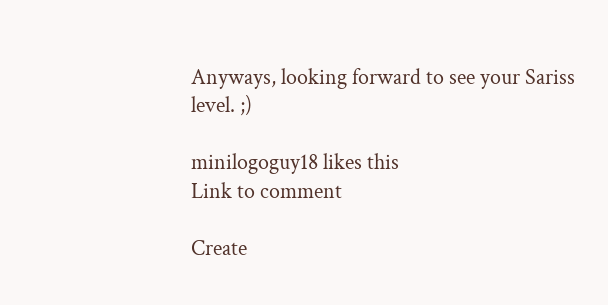Anyways, looking forward to see your Sariss level. ;)

minilogoguy18 likes this
Link to comment

Create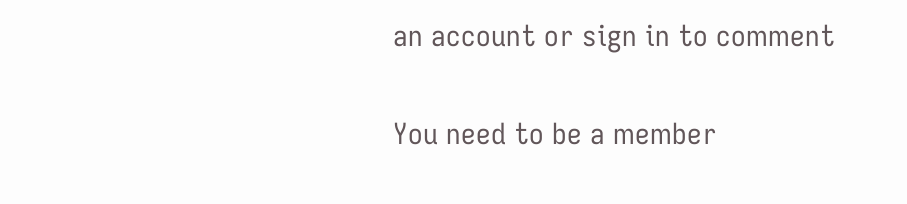an account or sign in to comment

You need to be a member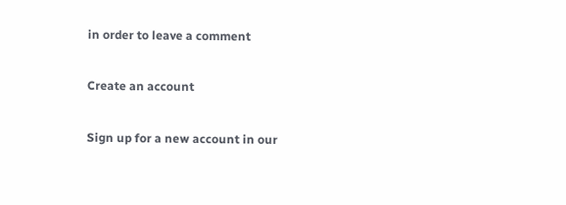in order to leave a comment

Create an account

Sign up for a new account in our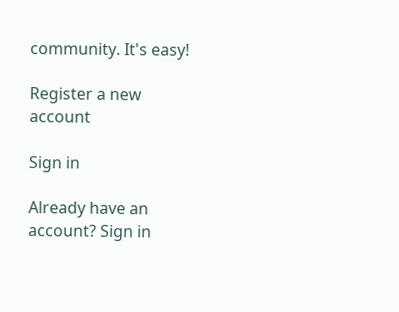community. It's easy!

Register a new account

Sign in

Already have an account? Sign in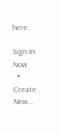here.

Sign In Now
  • Create New...